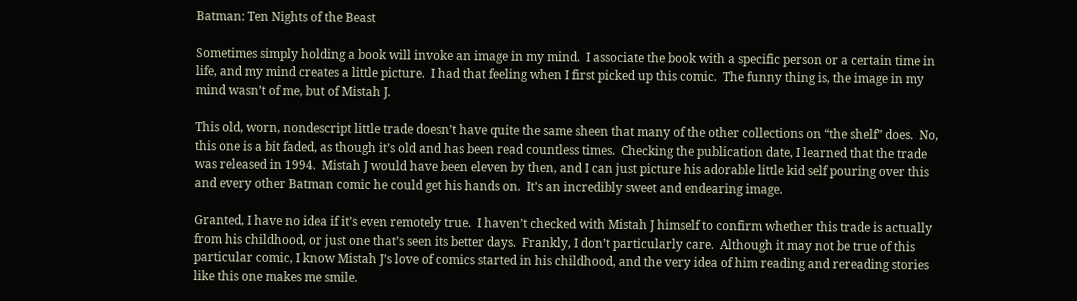Batman: Ten Nights of the Beast

Sometimes simply holding a book will invoke an image in my mind.  I associate the book with a specific person or a certain time in life, and my mind creates a little picture.  I had that feeling when I first picked up this comic.  The funny thing is, the image in my mind wasn’t of me, but of Mistah J.

This old, worn, nondescript little trade doesn’t have quite the same sheen that many of the other collections on “the shelf” does.  No, this one is a bit faded, as though it’s old and has been read countless times.  Checking the publication date, I learned that the trade was released in 1994.  Mistah J would have been eleven by then, and I can just picture his adorable little kid self pouring over this and every other Batman comic he could get his hands on.  It’s an incredibly sweet and endearing image.

Granted, I have no idea if it’s even remotely true.  I haven’t checked with Mistah J himself to confirm whether this trade is actually from his childhood, or just one that’s seen its better days.  Frankly, I don’t particularly care.  Although it may not be true of this particular comic, I know Mistah J’s love of comics started in his childhood, and the very idea of him reading and rereading stories like this one makes me smile.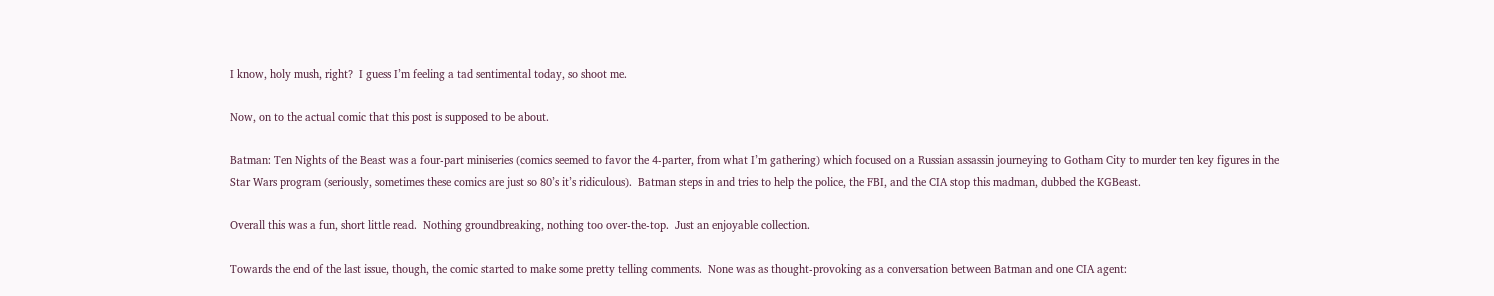I know, holy mush, right?  I guess I’m feeling a tad sentimental today, so shoot me.

Now, on to the actual comic that this post is supposed to be about.

Batman: Ten Nights of the Beast was a four-part miniseries (comics seemed to favor the 4-parter, from what I’m gathering) which focused on a Russian assassin journeying to Gotham City to murder ten key figures in the Star Wars program (seriously, sometimes these comics are just so 80’s it’s ridiculous).  Batman steps in and tries to help the police, the FBI, and the CIA stop this madman, dubbed the KGBeast.

Overall this was a fun, short little read.  Nothing groundbreaking, nothing too over-the-top.  Just an enjoyable collection.

Towards the end of the last issue, though, the comic started to make some pretty telling comments.  None was as thought-provoking as a conversation between Batman and one CIA agent: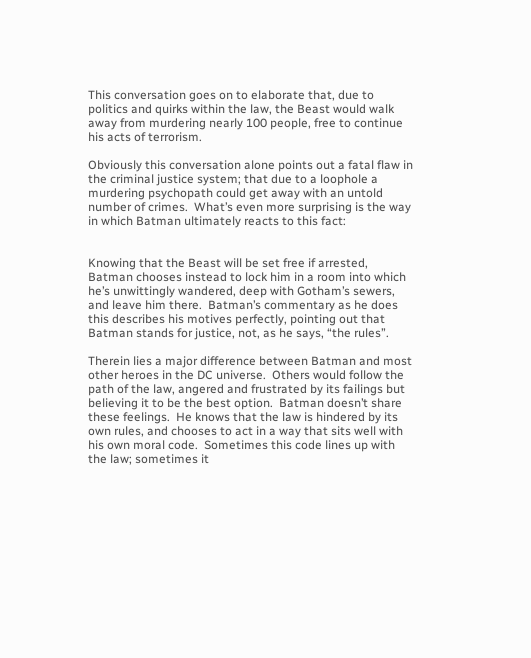This conversation goes on to elaborate that, due to politics and quirks within the law, the Beast would walk away from murdering nearly 100 people, free to continue his acts of terrorism.

Obviously this conversation alone points out a fatal flaw in the criminal justice system; that due to a loophole a murdering psychopath could get away with an untold number of crimes.  What’s even more surprising is the way in which Batman ultimately reacts to this fact:


Knowing that the Beast will be set free if arrested, Batman chooses instead to lock him in a room into which he’s unwittingly wandered, deep with Gotham’s sewers, and leave him there.  Batman’s commentary as he does this describes his motives perfectly, pointing out that Batman stands for justice, not, as he says, “the rules”.

Therein lies a major difference between Batman and most other heroes in the DC universe.  Others would follow the path of the law, angered and frustrated by its failings but believing it to be the best option.  Batman doesn’t share these feelings.  He knows that the law is hindered by its own rules, and chooses to act in a way that sits well with his own moral code.  Sometimes this code lines up with the law; sometimes it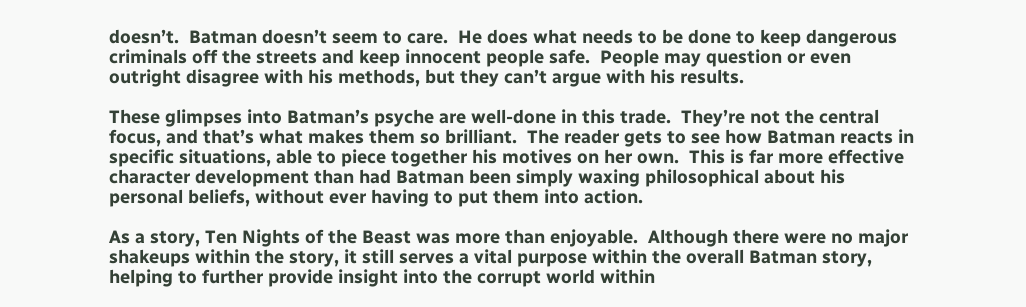doesn’t.  Batman doesn’t seem to care.  He does what needs to be done to keep dangerous criminals off the streets and keep innocent people safe.  People may question or even outright disagree with his methods, but they can’t argue with his results.

These glimpses into Batman’s psyche are well-done in this trade.  They’re not the central focus, and that’s what makes them so brilliant.  The reader gets to see how Batman reacts in specific situations, able to piece together his motives on her own.  This is far more effective character development than had Batman been simply waxing philosophical about his personal beliefs, without ever having to put them into action.

As a story, Ten Nights of the Beast was more than enjoyable.  Although there were no major shakeups within the story, it still serves a vital purpose within the overall Batman story, helping to further provide insight into the corrupt world within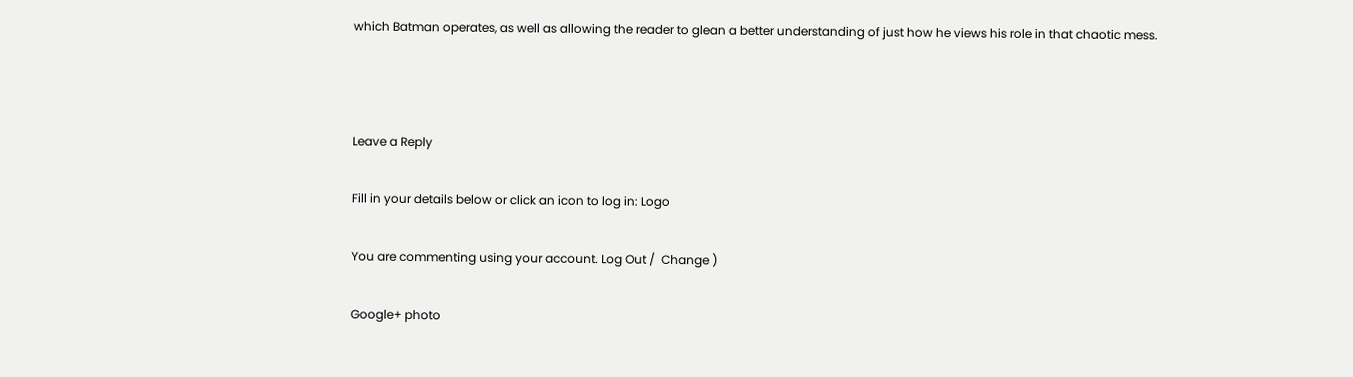which Batman operates, as well as allowing the reader to glean a better understanding of just how he views his role in that chaotic mess.



Leave a Reply

Fill in your details below or click an icon to log in: Logo

You are commenting using your account. Log Out /  Change )

Google+ photo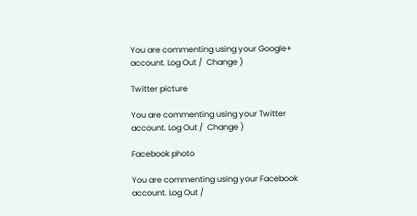You are commenting using your Google+ account. Log Out /  Change )

Twitter picture

You are commenting using your Twitter account. Log Out /  Change )

Facebook photo

You are commenting using your Facebook account. Log Out /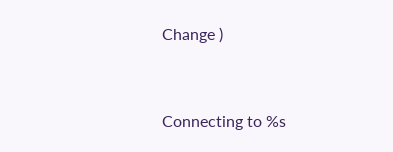Change )


Connecting to %s